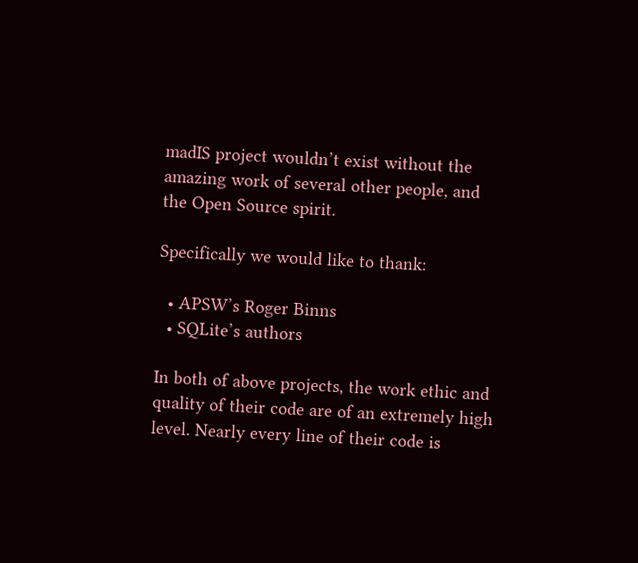madIS project wouldn’t exist without the amazing work of several other people, and the Open Source spirit.

Specifically we would like to thank:

  • APSW’s Roger Binns
  • SQLite’s authors

In both of above projects, the work ethic and quality of their code are of an extremely high level. Nearly every line of their code is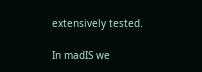extensively tested.

In madIS we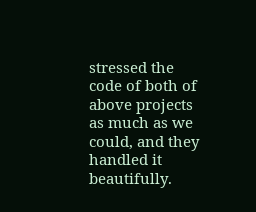stressed the code of both of above projects as much as we could, and they handled it beautifully.